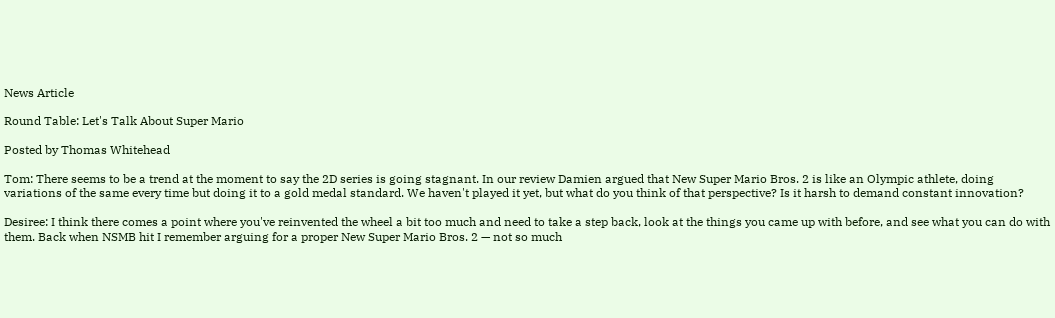News Article

Round Table: Let's Talk About Super Mario

Posted by Thomas Whitehead

Tom: There seems to be a trend at the moment to say the 2D series is going stagnant. In our review Damien argued that New Super Mario Bros. 2 is like an Olympic athlete, doing variations of the same every time but doing it to a gold medal standard. We haven't played it yet, but what do you think of that perspective? Is it harsh to demand constant innovation?

Desiree: I think there comes a point where you've reinvented the wheel a bit too much and need to take a step back, look at the things you came up with before, and see what you can do with them. Back when NSMB hit I remember arguing for a proper New Super Mario Bros. 2 — not so much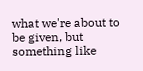what we're about to be given, but something like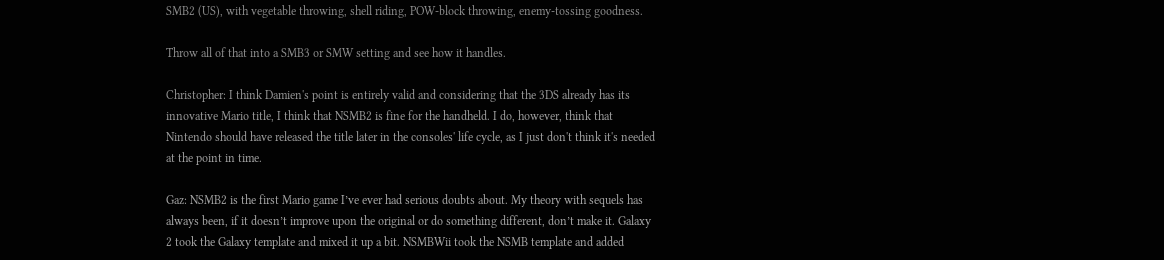SMB2 (US), with vegetable throwing, shell riding, POW-block throwing, enemy-tossing goodness.

Throw all of that into a SMB3 or SMW setting and see how it handles.

Christopher: I think Damien's point is entirely valid and considering that the 3DS already has its innovative Mario title, I think that NSMB2 is fine for the handheld. I do, however, think that Nintendo should have released the title later in the consoles' life cycle, as I just don't think it's needed at the point in time.

Gaz: NSMB2 is the first Mario game I’ve ever had serious doubts about. My theory with sequels has always been, if it doesn’t improve upon the original or do something different, don’t make it. Galaxy 2 took the Galaxy template and mixed it up a bit. NSMBWii took the NSMB template and added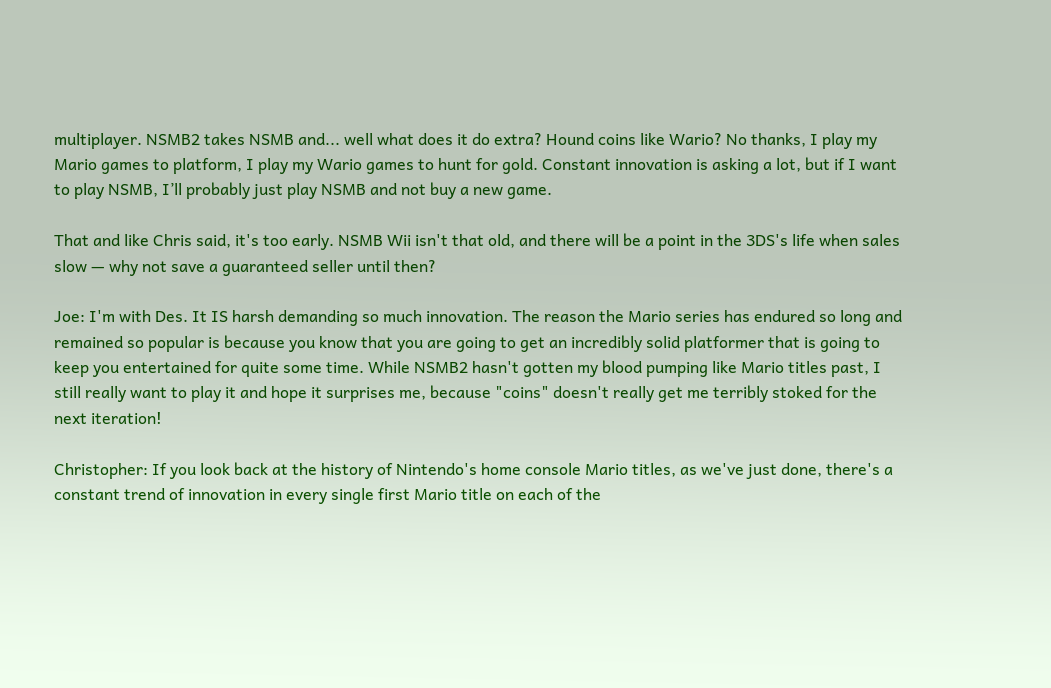multiplayer. NSMB2 takes NSMB and... well what does it do extra? Hound coins like Wario? No thanks, I play my Mario games to platform, I play my Wario games to hunt for gold. Constant innovation is asking a lot, but if I want to play NSMB, I’ll probably just play NSMB and not buy a new game.

That and like Chris said, it's too early. NSMB Wii isn't that old, and there will be a point in the 3DS's life when sales slow — why not save a guaranteed seller until then?

Joe: I'm with Des. It IS harsh demanding so much innovation. The reason the Mario series has endured so long and remained so popular is because you know that you are going to get an incredibly solid platformer that is going to keep you entertained for quite some time. While NSMB2 hasn't gotten my blood pumping like Mario titles past, I still really want to play it and hope it surprises me, because "coins" doesn't really get me terribly stoked for the next iteration!

Christopher: If you look back at the history of Nintendo's home console Mario titles, as we've just done, there's a constant trend of innovation in every single first Mario title on each of the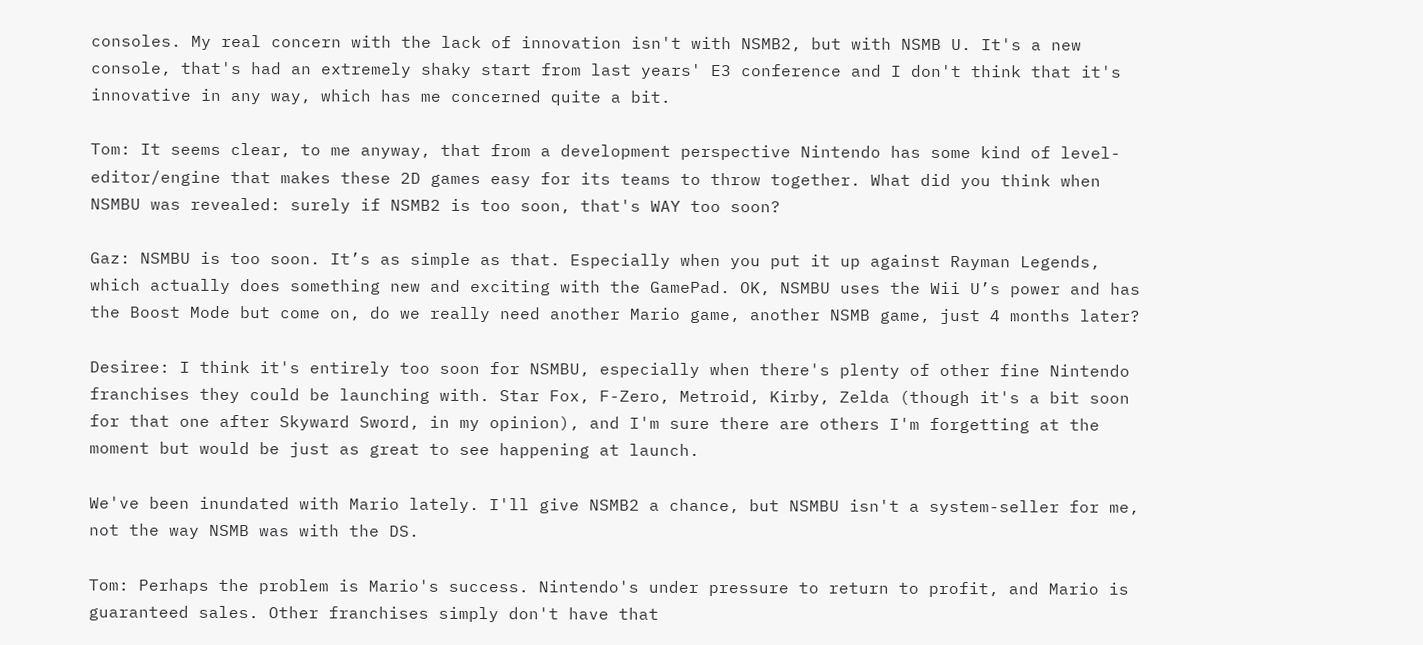consoles. My real concern with the lack of innovation isn't with NSMB2, but with NSMB U. It's a new console, that's had an extremely shaky start from last years' E3 conference and I don't think that it's innovative in any way, which has me concerned quite a bit.

Tom: It seems clear, to me anyway, that from a development perspective Nintendo has some kind of level-editor/engine that makes these 2D games easy for its teams to throw together. What did you think when NSMBU was revealed: surely if NSMB2 is too soon, that's WAY too soon?

Gaz: NSMBU is too soon. It’s as simple as that. Especially when you put it up against Rayman Legends, which actually does something new and exciting with the GamePad. OK, NSMBU uses the Wii U’s power and has the Boost Mode but come on, do we really need another Mario game, another NSMB game, just 4 months later?

Desiree: I think it's entirely too soon for NSMBU, especially when there's plenty of other fine Nintendo franchises they could be launching with. Star Fox, F-Zero, Metroid, Kirby, Zelda (though it's a bit soon for that one after Skyward Sword, in my opinion), and I'm sure there are others I'm forgetting at the moment but would be just as great to see happening at launch.

We've been inundated with Mario lately. I'll give NSMB2 a chance, but NSMBU isn't a system-seller for me, not the way NSMB was with the DS.

Tom: Perhaps the problem is Mario's success. Nintendo's under pressure to return to profit, and Mario is guaranteed sales. Other franchises simply don't have that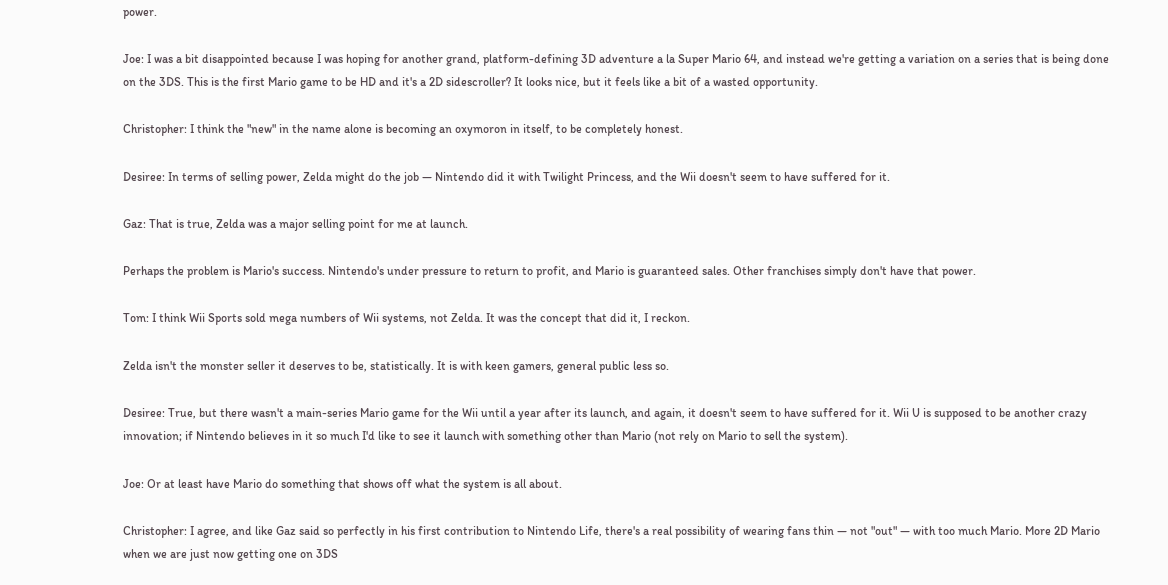power.

Joe: I was a bit disappointed because I was hoping for another grand, platform-defining 3D adventure a la Super Mario 64, and instead we're getting a variation on a series that is being done on the 3DS. This is the first Mario game to be HD and it's a 2D sidescroller? It looks nice, but it feels like a bit of a wasted opportunity.

Christopher: I think the "new" in the name alone is becoming an oxymoron in itself, to be completely honest.

Desiree: In terms of selling power, Zelda might do the job — Nintendo did it with Twilight Princess, and the Wii doesn't seem to have suffered for it.

Gaz: That is true, Zelda was a major selling point for me at launch.

Perhaps the problem is Mario's success. Nintendo's under pressure to return to profit, and Mario is guaranteed sales. Other franchises simply don't have that power.

Tom: I think Wii Sports sold mega numbers of Wii systems, not Zelda. It was the concept that did it, I reckon.

Zelda isn't the monster seller it deserves to be, statistically. It is with keen gamers, general public less so.

Desiree: True, but there wasn't a main-series Mario game for the Wii until a year after its launch, and again, it doesn't seem to have suffered for it. Wii U is supposed to be another crazy innovation; if Nintendo believes in it so much I'd like to see it launch with something other than Mario (not rely on Mario to sell the system).

Joe: Or at least have Mario do something that shows off what the system is all about.

Christopher: I agree, and like Gaz said so perfectly in his first contribution to Nintendo Life, there's a real possibility of wearing fans thin — not "out" — with too much Mario. More 2D Mario when we are just now getting one on 3DS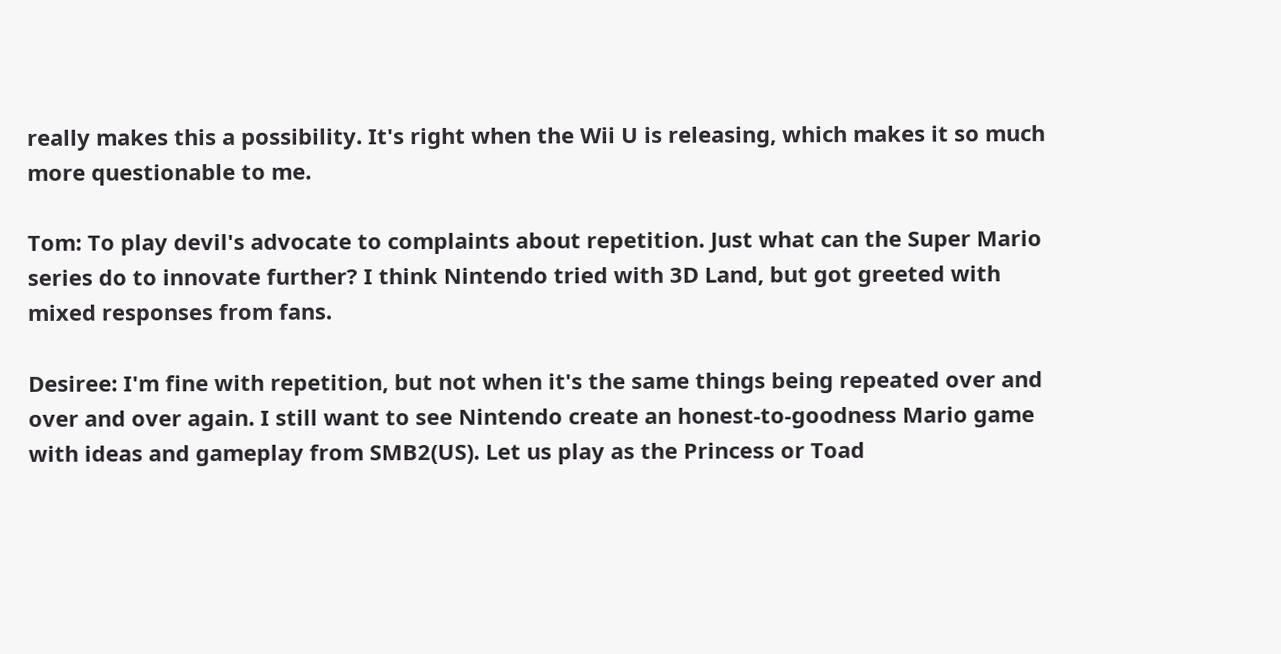really makes this a possibility. It's right when the Wii U is releasing, which makes it so much more questionable to me.

Tom: To play devil's advocate to complaints about repetition. Just what can the Super Mario series do to innovate further? I think Nintendo tried with 3D Land, but got greeted with mixed responses from fans.

Desiree: I'm fine with repetition, but not when it's the same things being repeated over and over and over again. I still want to see Nintendo create an honest-to-goodness Mario game with ideas and gameplay from SMB2(US). Let us play as the Princess or Toad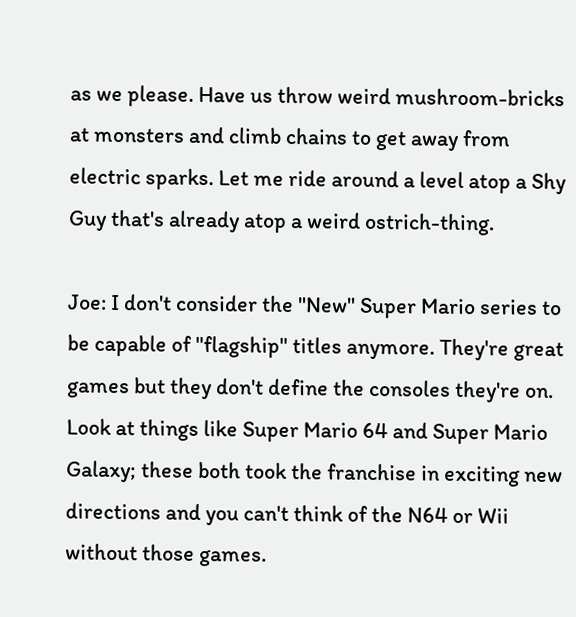as we please. Have us throw weird mushroom-bricks at monsters and climb chains to get away from electric sparks. Let me ride around a level atop a Shy Guy that's already atop a weird ostrich-thing.

Joe: I don't consider the "New" Super Mario series to be capable of "flagship" titles anymore. They're great games but they don't define the consoles they're on. Look at things like Super Mario 64 and Super Mario Galaxy; these both took the franchise in exciting new directions and you can't think of the N64 or Wii without those games.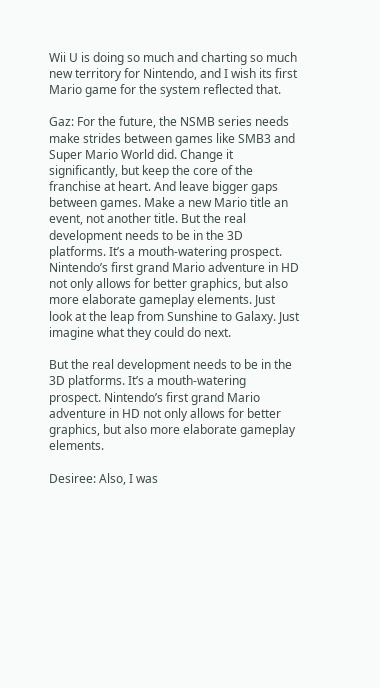Wii U is doing so much and charting so much new territory for Nintendo, and I wish its first Mario game for the system reflected that.

Gaz: For the future, the NSMB series needs make strides between games like SMB3 and Super Mario World did. Change it significantly, but keep the core of the franchise at heart. And leave bigger gaps between games. Make a new Mario title an event, not another title. But the real development needs to be in the 3D platforms. It’s a mouth-watering prospect. Nintendo’s first grand Mario adventure in HD not only allows for better graphics, but also more elaborate gameplay elements. Just look at the leap from Sunshine to Galaxy. Just imagine what they could do next.

But the real development needs to be in the 3D platforms. It’s a mouth-watering prospect. Nintendo’s first grand Mario adventure in HD not only allows for better graphics, but also more elaborate gameplay elements.

Desiree: Also, I was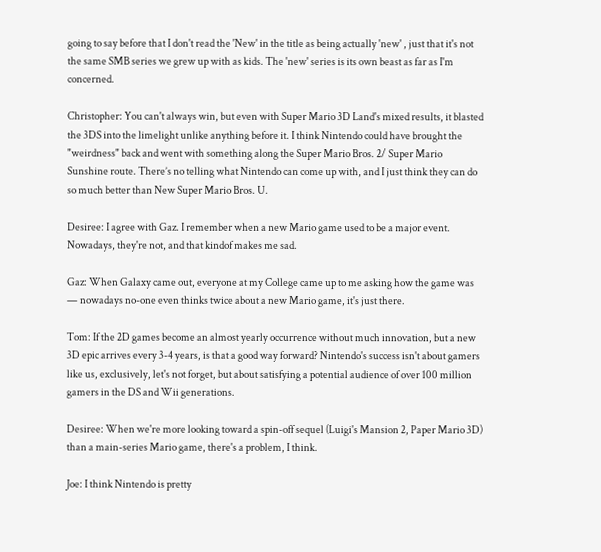going to say before that I don't read the 'New' in the title as being actually 'new' , just that it's not the same SMB series we grew up with as kids. The 'new' series is its own beast as far as I'm concerned.

Christopher: You can't always win, but even with Super Mario 3D Land's mixed results, it blasted the 3DS into the limelight unlike anything before it. I think Nintendo could have brought the "weirdness" back and went with something along the Super Mario Bros. 2/ Super Mario Sunshine route. There’s no telling what Nintendo can come up with, and I just think they can do so much better than New Super Mario Bros. U.

Desiree: I agree with Gaz. I remember when a new Mario game used to be a major event. Nowadays, they're not, and that kindof makes me sad.

Gaz: When Galaxy came out, everyone at my College came up to me asking how the game was — nowadays no-one even thinks twice about a new Mario game, it's just there.

Tom: If the 2D games become an almost yearly occurrence without much innovation, but a new 3D epic arrives every 3-4 years, is that a good way forward? Nintendo's success isn't about gamers like us, exclusively, let's not forget, but about satisfying a potential audience of over 100 million gamers in the DS and Wii generations.

Desiree: When we're more looking toward a spin-off sequel (Luigi's Mansion 2, Paper Mario 3D) than a main-series Mario game, there's a problem, I think.

Joe: I think Nintendo is pretty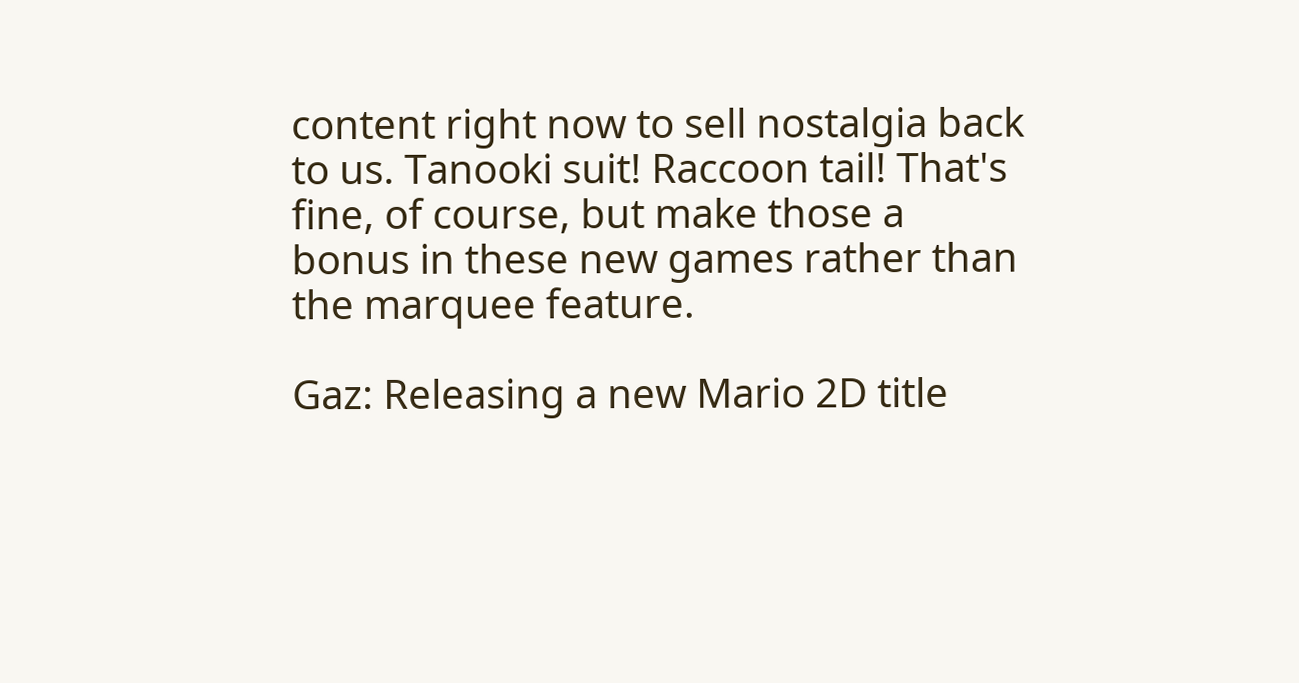content right now to sell nostalgia back to us. Tanooki suit! Raccoon tail! That's fine, of course, but make those a bonus in these new games rather than the marquee feature.

Gaz: Releasing a new Mario 2D title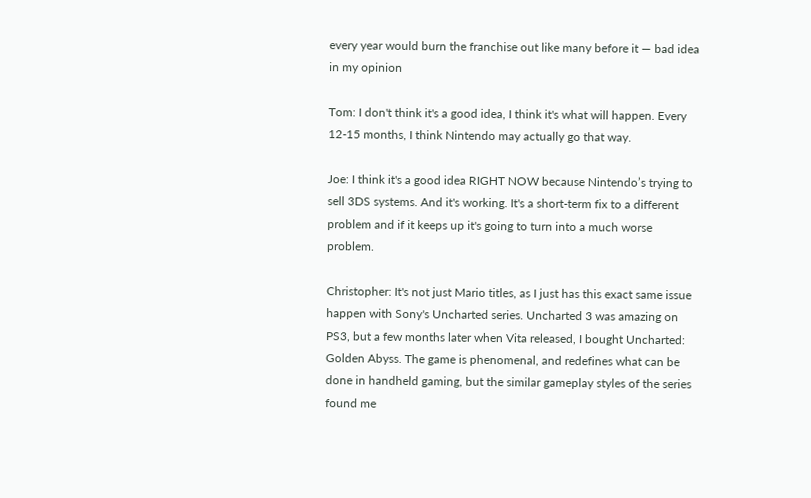every year would burn the franchise out like many before it — bad idea in my opinion

Tom: I don't think it's a good idea, I think it's what will happen. Every 12-15 months, I think Nintendo may actually go that way.

Joe: I think it's a good idea RIGHT NOW because Nintendo’s trying to sell 3DS systems. And it's working. It's a short-term fix to a different problem and if it keeps up it's going to turn into a much worse problem.

Christopher: It's not just Mario titles, as I just has this exact same issue happen with Sony's Uncharted series. Uncharted 3 was amazing on PS3, but a few months later when Vita released, I bought Uncharted: Golden Abyss. The game is phenomenal, and redefines what can be done in handheld gaming, but the similar gameplay styles of the series found me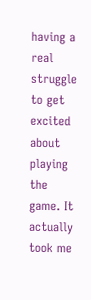having a real struggle to get excited about playing the game. It actually took me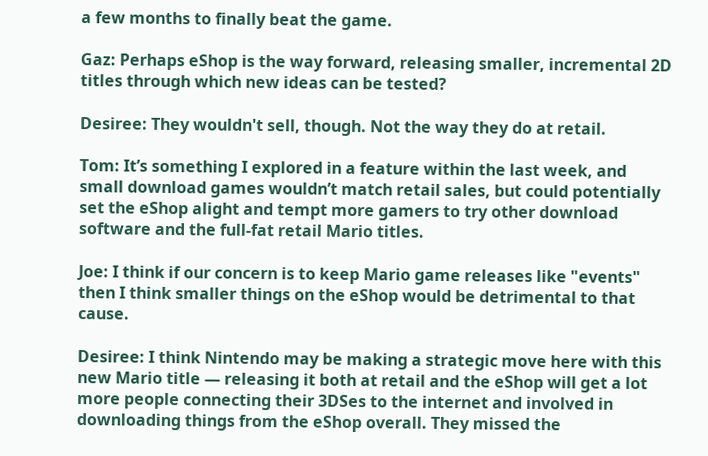a few months to finally beat the game.

Gaz: Perhaps eShop is the way forward, releasing smaller, incremental 2D titles through which new ideas can be tested?

Desiree: They wouldn't sell, though. Not the way they do at retail.

Tom: It’s something I explored in a feature within the last week, and small download games wouldn’t match retail sales, but could potentially set the eShop alight and tempt more gamers to try other download software and the full-fat retail Mario titles.

Joe: I think if our concern is to keep Mario game releases like "events" then I think smaller things on the eShop would be detrimental to that cause.

Desiree: I think Nintendo may be making a strategic move here with this new Mario title — releasing it both at retail and the eShop will get a lot more people connecting their 3DSes to the internet and involved in downloading things from the eShop overall. They missed the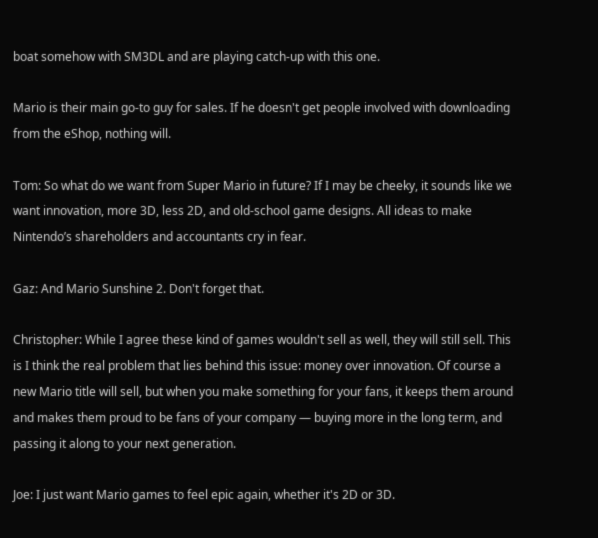boat somehow with SM3DL and are playing catch-up with this one.

Mario is their main go-to guy for sales. If he doesn't get people involved with downloading from the eShop, nothing will.

Tom: So what do we want from Super Mario in future? If I may be cheeky, it sounds like we want innovation, more 3D, less 2D, and old-school game designs. All ideas to make Nintendo’s shareholders and accountants cry in fear.

Gaz: And Mario Sunshine 2. Don't forget that.

Christopher: While I agree these kind of games wouldn't sell as well, they will still sell. This is I think the real problem that lies behind this issue: money over innovation. Of course a new Mario title will sell, but when you make something for your fans, it keeps them around and makes them proud to be fans of your company — buying more in the long term, and passing it along to your next generation.

Joe: I just want Mario games to feel epic again, whether it's 2D or 3D.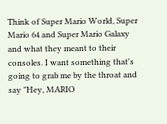Think of Super Mario World, Super Mario 64 and Super Mario Galaxy and what they meant to their consoles. I want something that's going to grab me by the throat and say "Hey, MARIO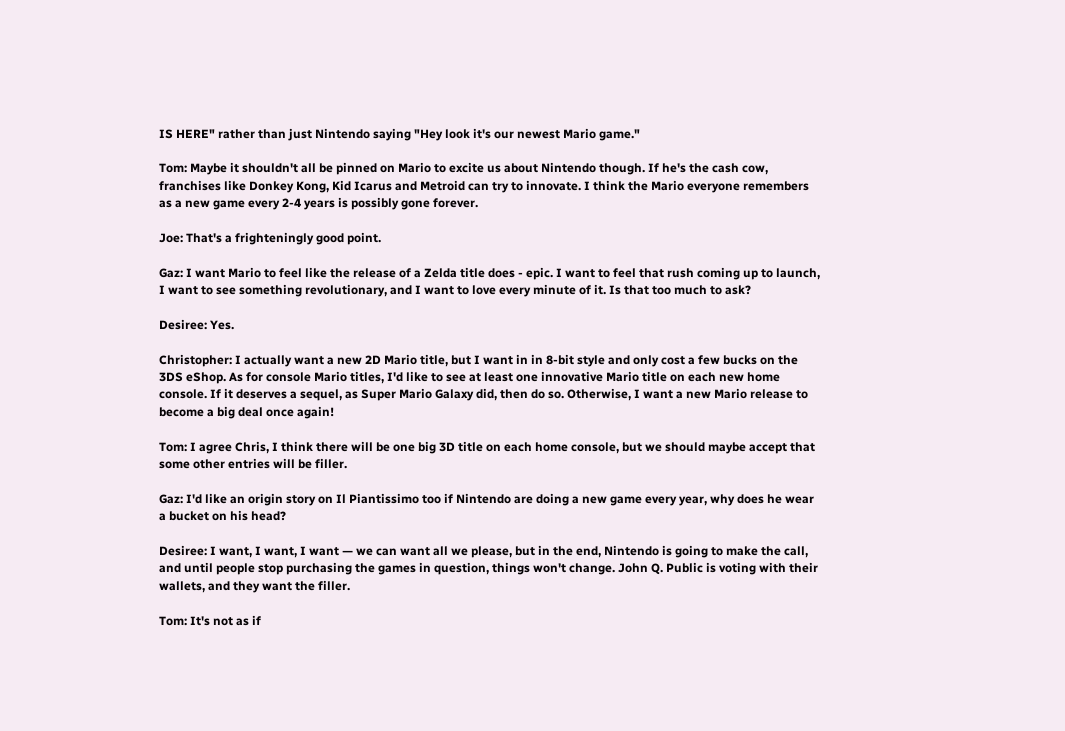IS HERE" rather than just Nintendo saying "Hey look it's our newest Mario game."

Tom: Maybe it shouldn't all be pinned on Mario to excite us about Nintendo though. If he's the cash cow, franchises like Donkey Kong, Kid Icarus and Metroid can try to innovate. I think the Mario everyone remembers as a new game every 2-4 years is possibly gone forever.

Joe: That's a frighteningly good point.

Gaz: I want Mario to feel like the release of a Zelda title does - epic. I want to feel that rush coming up to launch, I want to see something revolutionary, and I want to love every minute of it. Is that too much to ask?

Desiree: Yes.

Christopher: I actually want a new 2D Mario title, but I want in in 8-bit style and only cost a few bucks on the 3DS eShop. As for console Mario titles, I'd like to see at least one innovative Mario title on each new home console. If it deserves a sequel, as Super Mario Galaxy did, then do so. Otherwise, I want a new Mario release to become a big deal once again!

Tom: I agree Chris, I think there will be one big 3D title on each home console, but we should maybe accept that some other entries will be filler.

Gaz: I'd like an origin story on Il Piantissimo too if Nintendo are doing a new game every year, why does he wear a bucket on his head?

Desiree: I want, I want, I want — we can want all we please, but in the end, Nintendo is going to make the call, and until people stop purchasing the games in question, things won't change. John Q. Public is voting with their wallets, and they want the filler.

Tom: It's not as if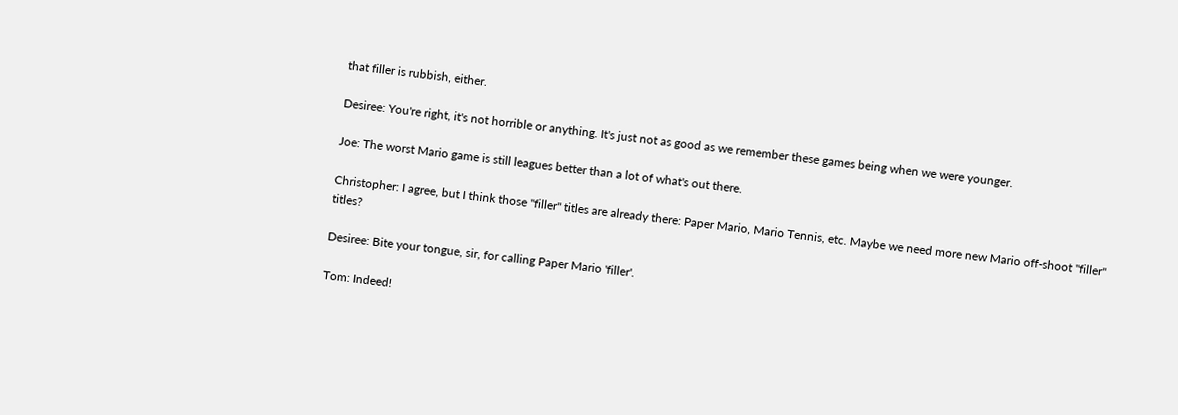that filler is rubbish, either.

Desiree: You're right, it's not horrible or anything. It's just not as good as we remember these games being when we were younger.

Joe: The worst Mario game is still leagues better than a lot of what's out there.

Christopher: I agree, but I think those "filler" titles are already there: Paper Mario, Mario Tennis, etc. Maybe we need more new Mario off-shoot "filler" titles?

Desiree: Bite your tongue, sir, for calling Paper Mario 'filler'.

Tom: Indeed!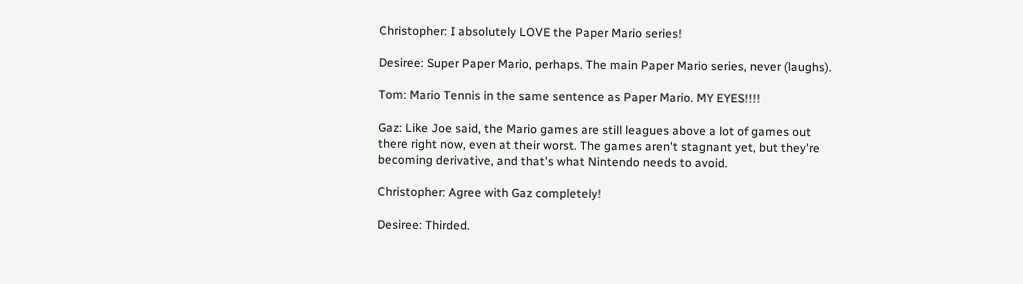Christopher: I absolutely LOVE the Paper Mario series!

Desiree: Super Paper Mario, perhaps. The main Paper Mario series, never (laughs).

Tom: Mario Tennis in the same sentence as Paper Mario. MY EYES!!!!

Gaz: Like Joe said, the Mario games are still leagues above a lot of games out there right now, even at their worst. The games aren't stagnant yet, but they're becoming derivative, and that's what Nintendo needs to avoid.

Christopher: Agree with Gaz completely!

Desiree: Thirded.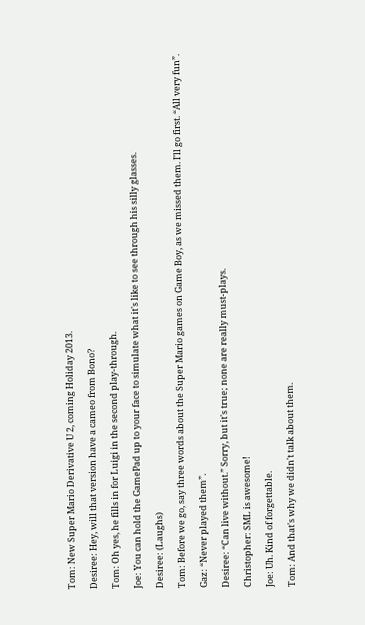Tom: New Super Mario Derivative U 2, coming Holiday 2013.

Desiree: Hey, will that version have a cameo from Bono?

Tom: Oh yes, he fills in for Luigi in the second play-through.

Joe: You can hold the GamePad up to your face to simulate what it's like to see through his silly glasses.

Desiree: (Laughs)

Tom: Before we go, say three words about the Super Mario games on Game Boy, as we missed them. I'll go first. “All very fun”.

Gaz: “Never played them”.

Desiree: “Can live without.” Sorry, but it's true; none are really must-plays.

Christopher: SML is awesome!

Joe: Uh. Kind of forgettable.

Tom: And that's why we didn't talk about them.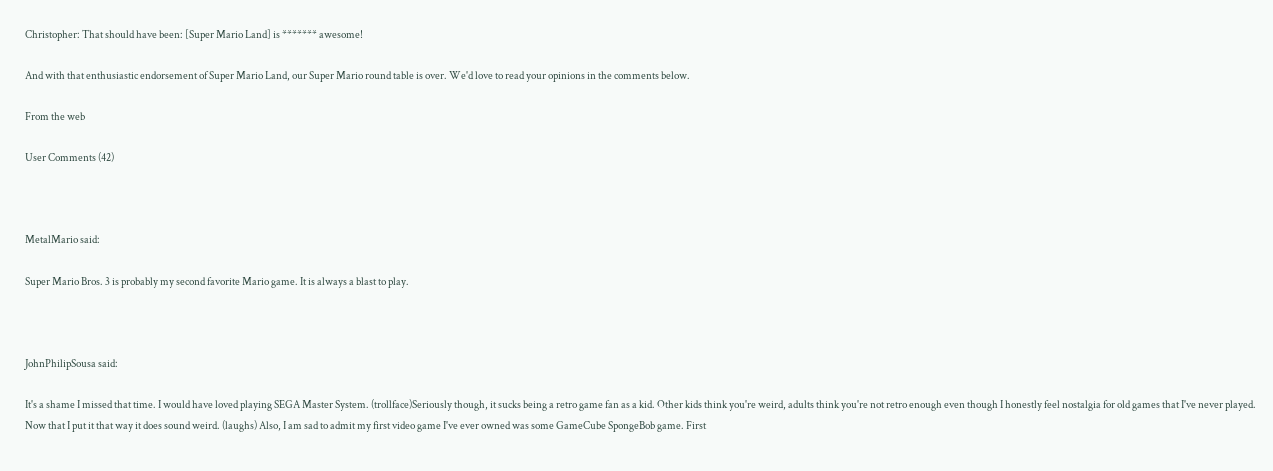Christopher: That should have been: [Super Mario Land] is ******* awesome!

And with that enthusiastic endorsement of Super Mario Land, our Super Mario round table is over. We'd love to read your opinions in the comments below.

From the web

User Comments (42)



MetalMario said:

Super Mario Bros. 3 is probably my second favorite Mario game. It is always a blast to play.



JohnPhilipSousa said:

It's a shame I missed that time. I would have loved playing SEGA Master System. (trollface)Seriously though, it sucks being a retro game fan as a kid. Other kids think you're weird, adults think you're not retro enough even though I honestly feel nostalgia for old games that I've never played. Now that I put it that way it does sound weird. (laughs) Also, I am sad to admit my first video game I've ever owned was some GameCube SpongeBob game. First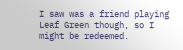I saw was a friend playing Leaf Green though, so I might be redeemed.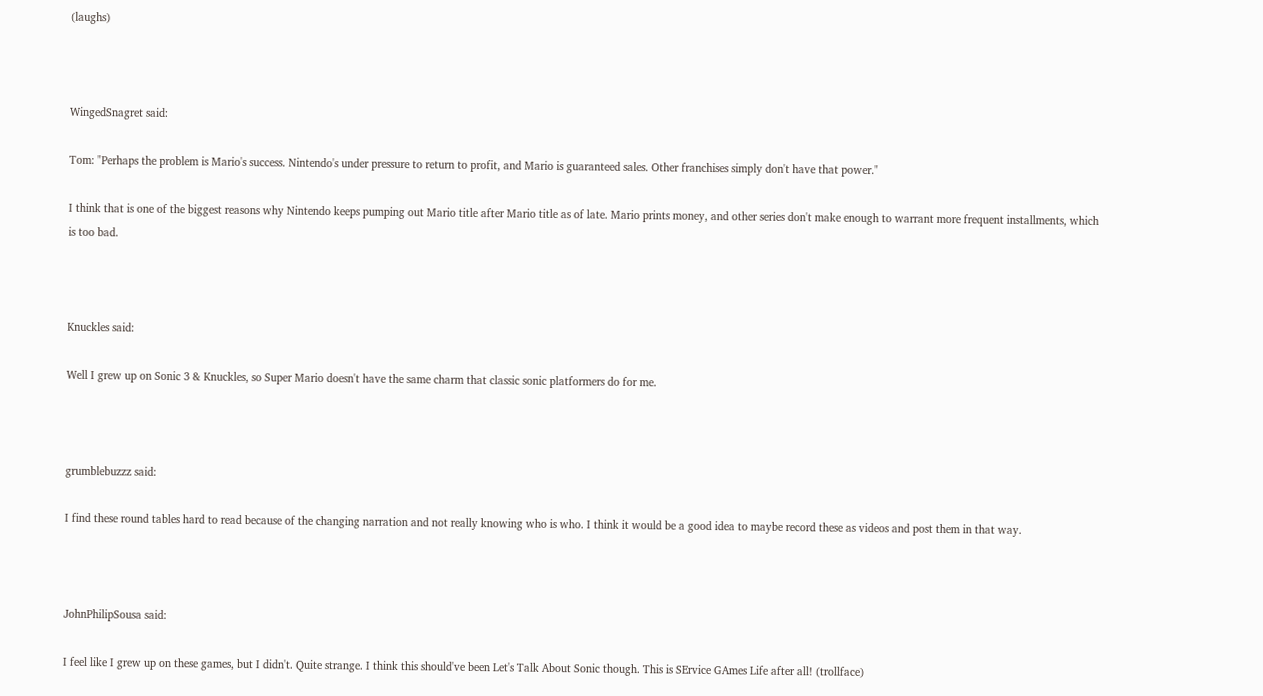(laughs)



WingedSnagret said:

Tom: "Perhaps the problem is Mario's success. Nintendo's under pressure to return to profit, and Mario is guaranteed sales. Other franchises simply don't have that power."

I think that is one of the biggest reasons why Nintendo keeps pumping out Mario title after Mario title as of late. Mario prints money, and other series don't make enough to warrant more frequent installments, which is too bad.



Knuckles said:

Well I grew up on Sonic 3 & Knuckles, so Super Mario doesn't have the same charm that classic sonic platformers do for me.



grumblebuzzz said:

I find these round tables hard to read because of the changing narration and not really knowing who is who. I think it would be a good idea to maybe record these as videos and post them in that way.



JohnPhilipSousa said:

I feel like I grew up on these games, but I didn't. Quite strange. I think this should've been Let's Talk About Sonic though. This is SErvice GAmes Life after all! (trollface)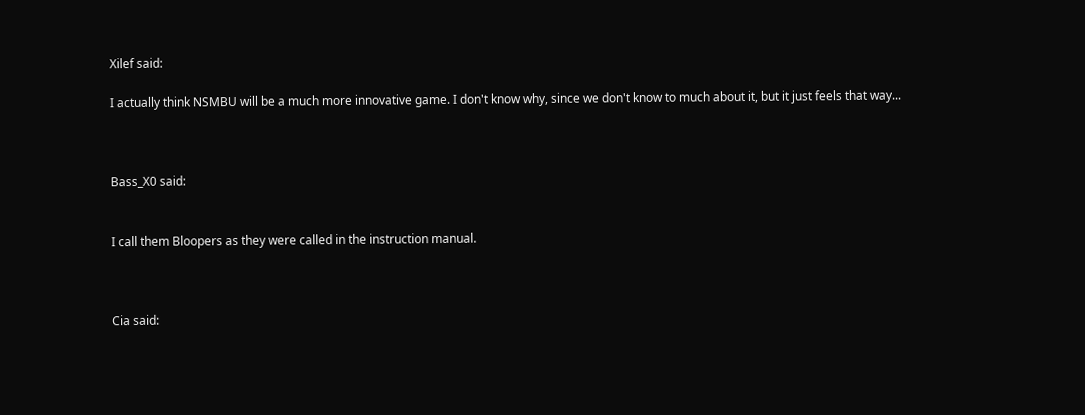Xilef said:

I actually think NSMBU will be a much more innovative game. I don't know why, since we don't know to much about it, but it just feels that way...



Bass_X0 said:


I call them Bloopers as they were called in the instruction manual.



Cia said: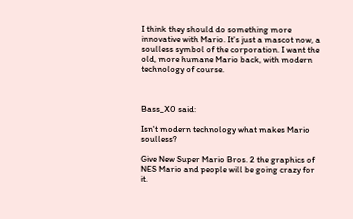I think they should do something more innovative with Mario. It's just a mascot now, a soulless symbol of the corporation. I want the old, more humane Mario back, with modern technology of course.



Bass_X0 said:

Isn't modern technology what makes Mario soulless?

Give New Super Mario Bros. 2 the graphics of NES Mario and people will be going crazy for it.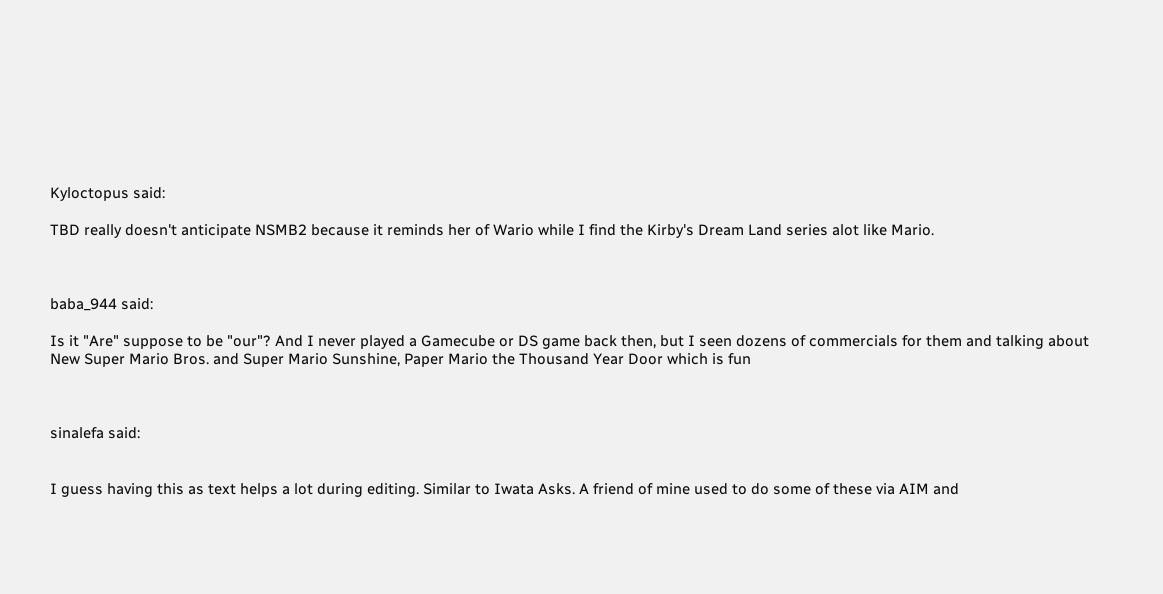Kyloctopus said:

TBD really doesn't anticipate NSMB2 because it reminds her of Wario while I find the Kirby's Dream Land series alot like Mario.



baba_944 said:

Is it "Are" suppose to be "our"? And I never played a Gamecube or DS game back then, but I seen dozens of commercials for them and talking about New Super Mario Bros. and Super Mario Sunshine, Paper Mario the Thousand Year Door which is fun



sinalefa said:


I guess having this as text helps a lot during editing. Similar to Iwata Asks. A friend of mine used to do some of these via AIM and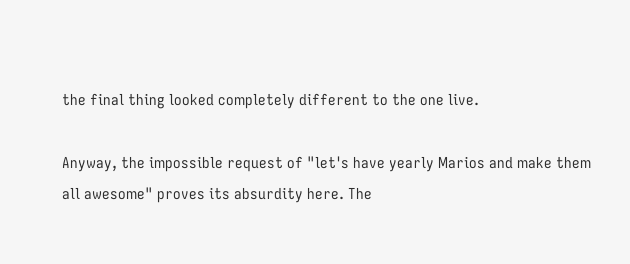the final thing looked completely different to the one live.

Anyway, the impossible request of "let's have yearly Marios and make them all awesome" proves its absurdity here. The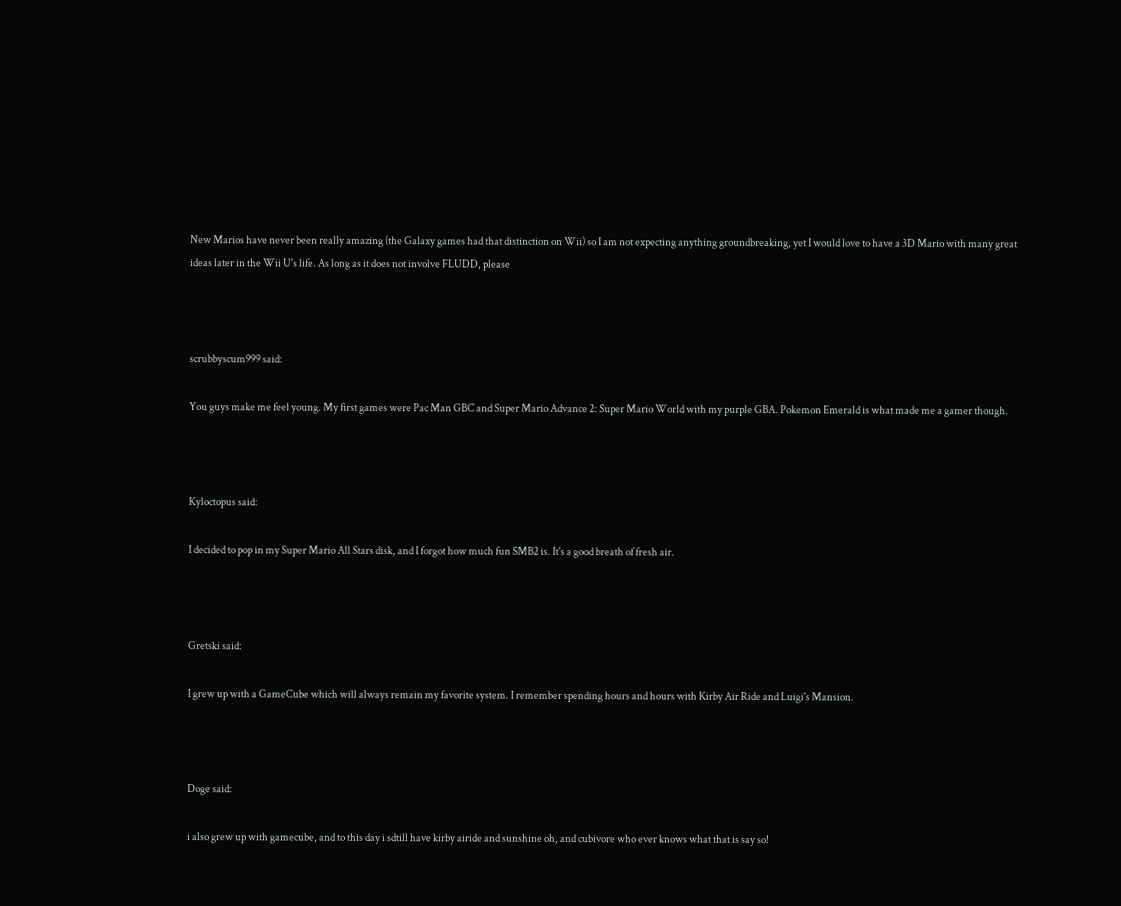New Marios have never been really amazing (the Galaxy games had that distinction on Wii) so I am not expecting anything groundbreaking, yet I would love to have a 3D Mario with many great ideas later in the Wii U's life. As long as it does not involve FLUDD, please



scrubbyscum999 said:

You guys make me feel young. My first games were Pac Man GBC and Super Mario Advance 2: Super Mario World with my purple GBA. Pokemon Emerald is what made me a gamer though.



Kyloctopus said:

I decided to pop in my Super Mario All Stars disk, and I forgot how much fun SMB2 is. It's a good breath of fresh air.



Gretski said:

I grew up with a GameCube which will always remain my favorite system. I remember spending hours and hours with Kirby Air Ride and Luigi's Mansion.



Doge said:

i also grew up with gamecube, and to this day i sdtill have kirby airide and sunshine oh, and cubivore who ever knows what that is say so!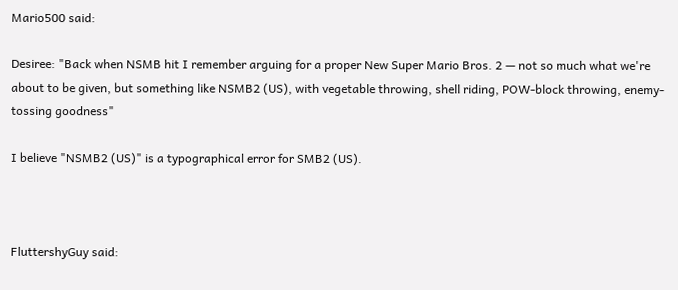Mario500 said:

Desiree: "Back when NSMB hit I remember arguing for a proper New Super Mario Bros. 2 — not so much what we're about to be given, but something like NSMB2 (US), with vegetable throwing, shell riding, POW-block throwing, enemy-tossing goodness"

I believe "NSMB2 (US)" is a typographical error for SMB2 (US).



FluttershyGuy said: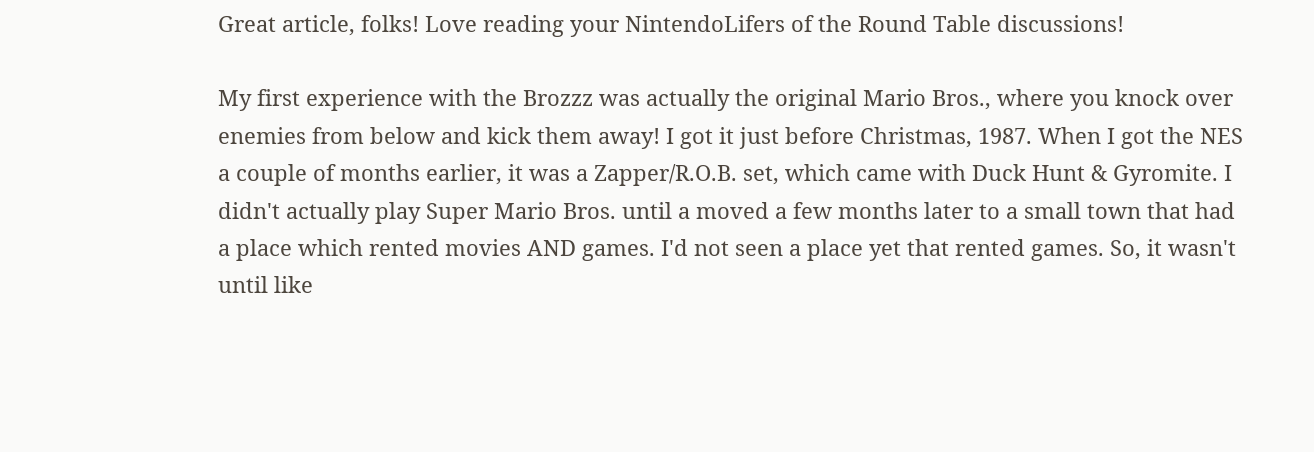Great article, folks! Love reading your NintendoLifers of the Round Table discussions!

My first experience with the Brozzz was actually the original Mario Bros., where you knock over enemies from below and kick them away! I got it just before Christmas, 1987. When I got the NES a couple of months earlier, it was a Zapper/R.O.B. set, which came with Duck Hunt & Gyromite. I didn't actually play Super Mario Bros. until a moved a few months later to a small town that had a place which rented movies AND games. I'd not seen a place yet that rented games. So, it wasn't until like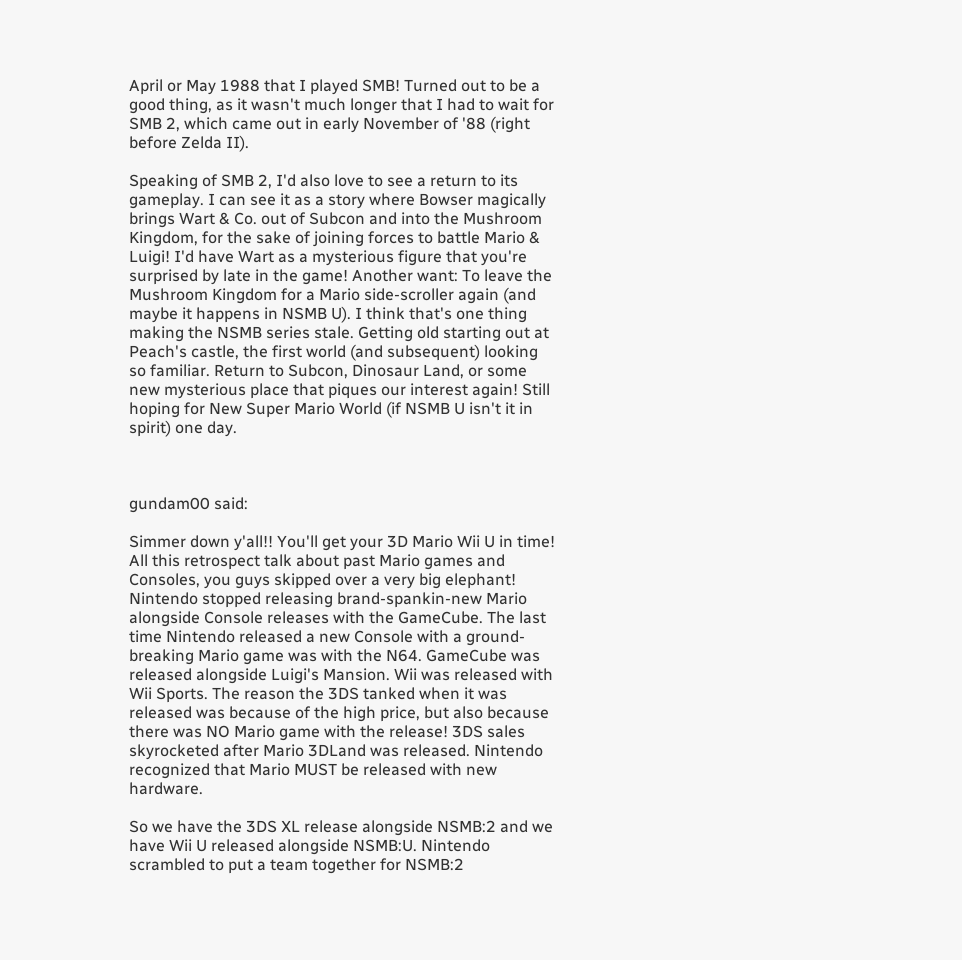April or May 1988 that I played SMB! Turned out to be a good thing, as it wasn't much longer that I had to wait for SMB 2, which came out in early November of '88 (right before Zelda II).

Speaking of SMB 2, I'd also love to see a return to its gameplay. I can see it as a story where Bowser magically brings Wart & Co. out of Subcon and into the Mushroom Kingdom, for the sake of joining forces to battle Mario & Luigi! I'd have Wart as a mysterious figure that you're surprised by late in the game! Another want: To leave the Mushroom Kingdom for a Mario side-scroller again (and maybe it happens in NSMB U). I think that's one thing making the NSMB series stale. Getting old starting out at Peach's castle, the first world (and subsequent) looking so familiar. Return to Subcon, Dinosaur Land, or some new mysterious place that piques our interest again! Still hoping for New Super Mario World (if NSMB U isn't it in spirit) one day.



gundam00 said:

Simmer down y'all!! You'll get your 3D Mario Wii U in time! All this retrospect talk about past Mario games and Consoles, you guys skipped over a very big elephant! Nintendo stopped releasing brand-spankin-new Mario alongside Console releases with the GameCube. The last time Nintendo released a new Console with a ground-breaking Mario game was with the N64. GameCube was released alongside Luigi's Mansion. Wii was released with Wii Sports. The reason the 3DS tanked when it was released was because of the high price, but also because there was NO Mario game with the release! 3DS sales skyrocketed after Mario 3DLand was released. Nintendo recognized that Mario MUST be released with new hardware.

So we have the 3DS XL release alongside NSMB:2 and we have Wii U released alongside NSMB:U. Nintendo scrambled to put a team together for NSMB:2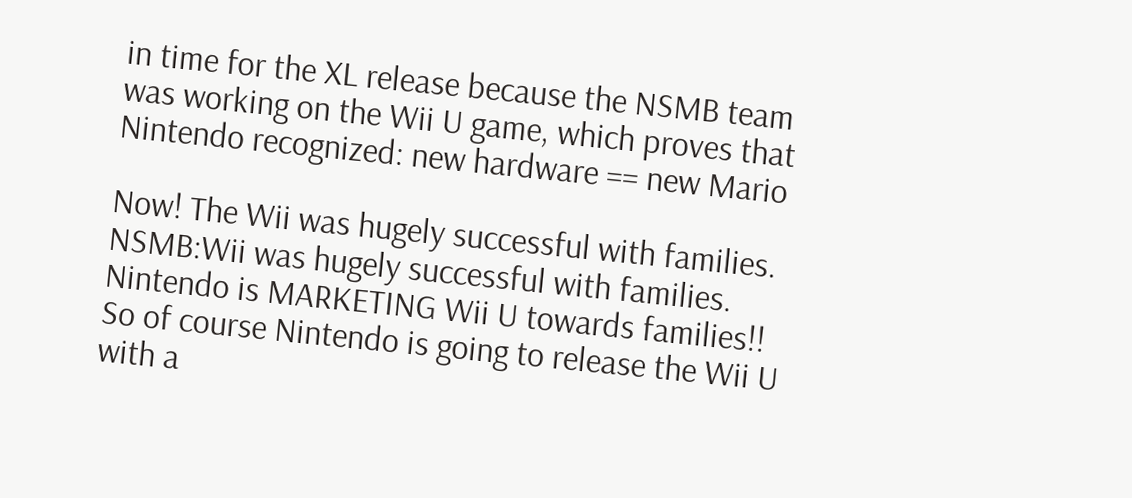in time for the XL release because the NSMB team was working on the Wii U game, which proves that Nintendo recognized: new hardware == new Mario

Now! The Wii was hugely successful with families. NSMB:Wii was hugely successful with families. Nintendo is MARKETING Wii U towards families!! So of course Nintendo is going to release the Wii U with a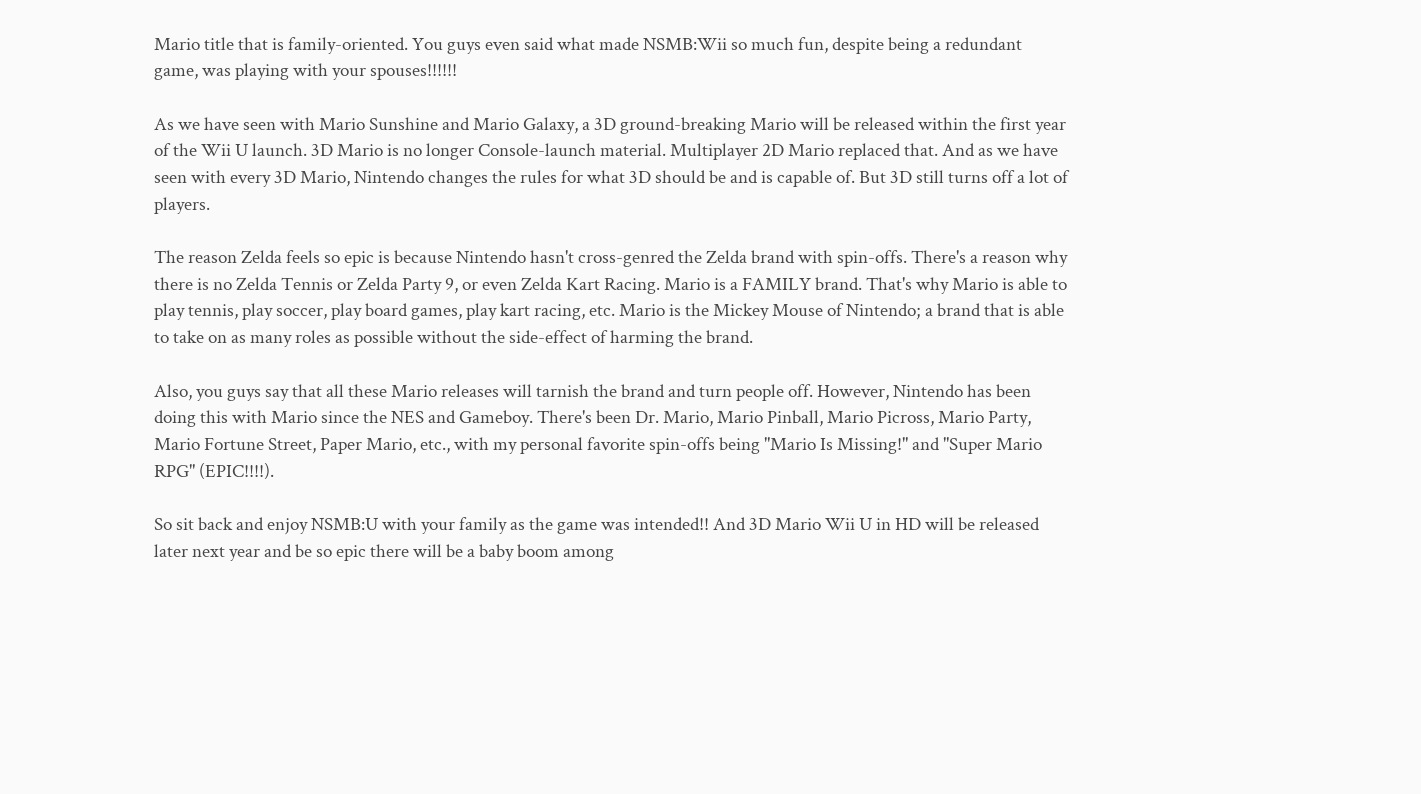Mario title that is family-oriented. You guys even said what made NSMB:Wii so much fun, despite being a redundant game, was playing with your spouses!!!!!!

As we have seen with Mario Sunshine and Mario Galaxy, a 3D ground-breaking Mario will be released within the first year of the Wii U launch. 3D Mario is no longer Console-launch material. Multiplayer 2D Mario replaced that. And as we have seen with every 3D Mario, Nintendo changes the rules for what 3D should be and is capable of. But 3D still turns off a lot of players.

The reason Zelda feels so epic is because Nintendo hasn't cross-genred the Zelda brand with spin-offs. There's a reason why there is no Zelda Tennis or Zelda Party 9, or even Zelda Kart Racing. Mario is a FAMILY brand. That's why Mario is able to play tennis, play soccer, play board games, play kart racing, etc. Mario is the Mickey Mouse of Nintendo; a brand that is able to take on as many roles as possible without the side-effect of harming the brand.

Also, you guys say that all these Mario releases will tarnish the brand and turn people off. However, Nintendo has been doing this with Mario since the NES and Gameboy. There's been Dr. Mario, Mario Pinball, Mario Picross, Mario Party, Mario Fortune Street, Paper Mario, etc., with my personal favorite spin-offs being "Mario Is Missing!" and "Super Mario RPG" (EPIC!!!!).

So sit back and enjoy NSMB:U with your family as the game was intended!! And 3D Mario Wii U in HD will be released later next year and be so epic there will be a baby boom among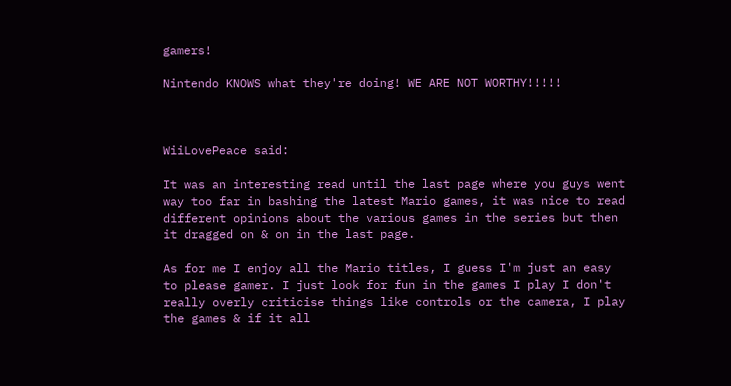gamers!

Nintendo KNOWS what they're doing! WE ARE NOT WORTHY!!!!!



WiiLovePeace said:

It was an interesting read until the last page where you guys went way too far in bashing the latest Mario games, it was nice to read different opinions about the various games in the series but then it dragged on & on in the last page.

As for me I enjoy all the Mario titles, I guess I'm just an easy to please gamer. I just look for fun in the games I play I don't really overly criticise things like controls or the camera, I play the games & if it all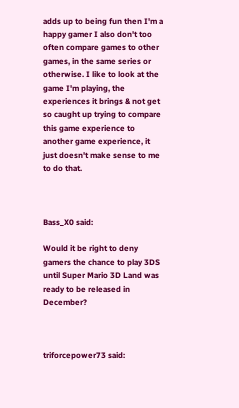adds up to being fun then I'm a happy gamer I also don't too often compare games to other games, in the same series or otherwise. I like to look at the game I'm playing, the experiences it brings & not get so caught up trying to compare this game experience to another game experience, it just doesn't make sense to me to do that.



Bass_X0 said:

Would it be right to deny gamers the chance to play 3DS until Super Mario 3D Land was ready to be released in December?



triforcepower73 said: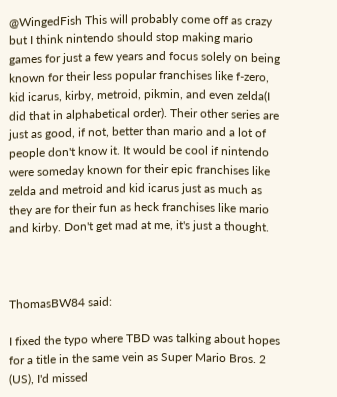@WingedFish This will probably come off as crazy but I think nintendo should stop making mario games for just a few years and focus solely on being known for their less popular franchises like f-zero, kid icarus, kirby, metroid, pikmin, and even zelda(I did that in alphabetical order). Their other series are just as good, if not, better than mario and a lot of people don't know it. It would be cool if nintendo were someday known for their epic franchises like zelda and metroid and kid icarus just as much as they are for their fun as heck franchises like mario and kirby. Don't get mad at me, it's just a thought.



ThomasBW84 said:

I fixed the typo where TBD was talking about hopes for a title in the same vein as Super Mario Bros. 2 (US), I'd missed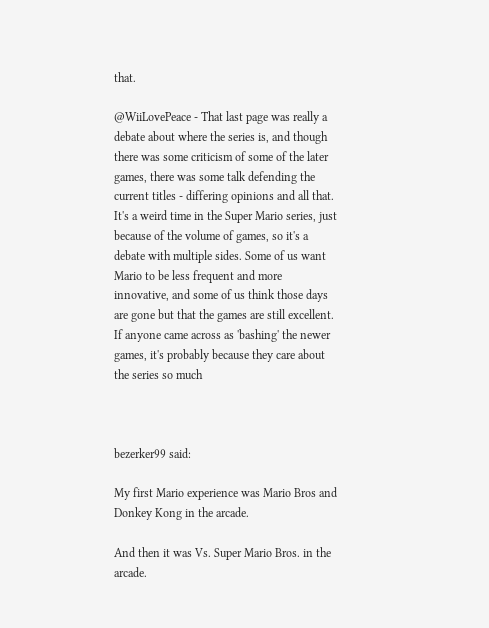that.

@WiiLovePeace - That last page was really a debate about where the series is, and though there was some criticism of some of the later games, there was some talk defending the current titles - differing opinions and all that. It's a weird time in the Super Mario series, just because of the volume of games, so it's a debate with multiple sides. Some of us want Mario to be less frequent and more innovative, and some of us think those days are gone but that the games are still excellent. If anyone came across as 'bashing' the newer games, it's probably because they care about the series so much



bezerker99 said:

My first Mario experience was Mario Bros and Donkey Kong in the arcade.

And then it was Vs. Super Mario Bros. in the arcade.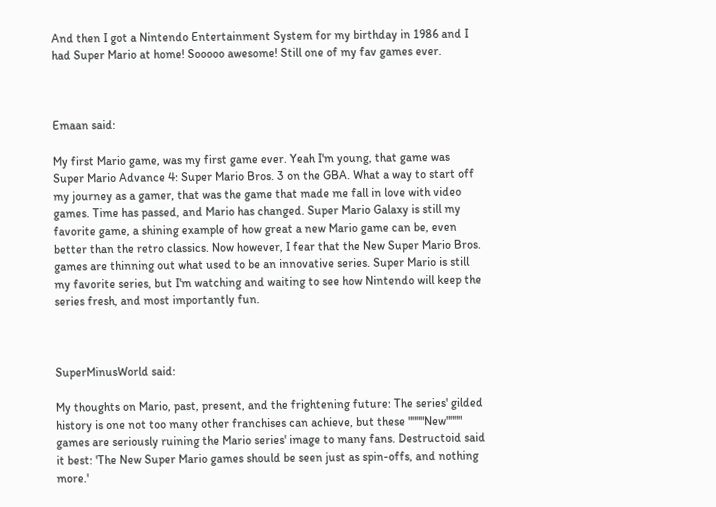And then I got a Nintendo Entertainment System for my birthday in 1986 and I had Super Mario at home! Sooooo awesome! Still one of my fav games ever.



Emaan said:

My first Mario game, was my first game ever. Yeah I'm young, that game was Super Mario Advance 4: Super Mario Bros. 3 on the GBA. What a way to start off my journey as a gamer, that was the game that made me fall in love with video games. Time has passed, and Mario has changed. Super Mario Galaxy is still my favorite game, a shining example of how great a new Mario game can be, even better than the retro classics. Now however, I fear that the New Super Mario Bros. games are thinning out what used to be an innovative series. Super Mario is still my favorite series, but I'm watching and waiting to see how Nintendo will keep the series fresh, and most importantly fun.



SuperMinusWorld said:

My thoughts on Mario, past, present, and the frightening future: The series' gilded history is one not too many other franchises can achieve, but these """"New"""" games are seriously ruining the Mario series' image to many fans. Destructoid said it best: 'The New Super Mario games should be seen just as spin-offs, and nothing more.'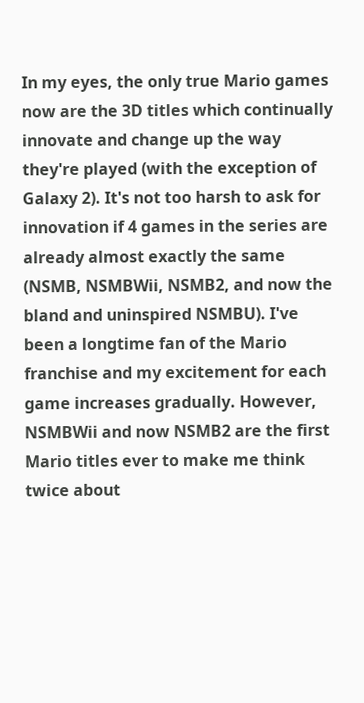In my eyes, the only true Mario games now are the 3D titles which continually innovate and change up the way they're played (with the exception of Galaxy 2). It's not too harsh to ask for innovation if 4 games in the series are already almost exactly the same (NSMB, NSMBWii, NSMB2, and now the bland and uninspired NSMBU). I've been a longtime fan of the Mario franchise and my excitement for each game increases gradually. However, NSMBWii and now NSMB2 are the first Mario titles ever to make me think twice about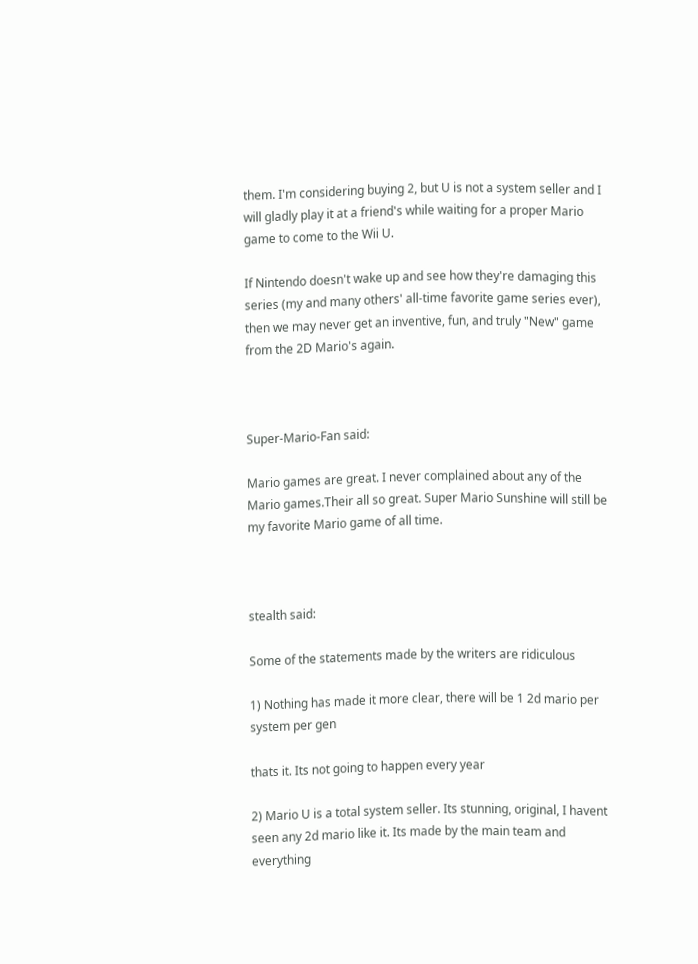them. I'm considering buying 2, but U is not a system seller and I will gladly play it at a friend's while waiting for a proper Mario game to come to the Wii U.

If Nintendo doesn't wake up and see how they're damaging this series (my and many others' all-time favorite game series ever), then we may never get an inventive, fun, and truly "New" game from the 2D Mario's again.



Super-Mario-Fan said:

Mario games are great. I never complained about any of the Mario games.Their all so great. Super Mario Sunshine will still be my favorite Mario game of all time.



stealth said:

Some of the statements made by the writers are ridiculous

1) Nothing has made it more clear, there will be 1 2d mario per system per gen

thats it. Its not going to happen every year

2) Mario U is a total system seller. Its stunning, original, I havent seen any 2d mario like it. Its made by the main team and everything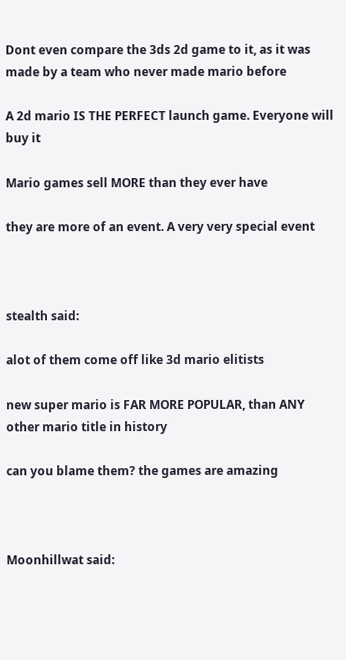Dont even compare the 3ds 2d game to it, as it was made by a team who never made mario before

A 2d mario IS THE PERFECT launch game. Everyone will buy it

Mario games sell MORE than they ever have

they are more of an event. A very very special event



stealth said:

alot of them come off like 3d mario elitists

new super mario is FAR MORE POPULAR, than ANY other mario title in history

can you blame them? the games are amazing



Moonhillwat said: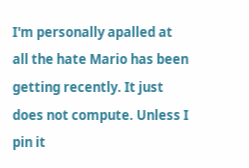I'm personally apalled at all the hate Mario has been getting recently. It just does not compute. Unless I pin it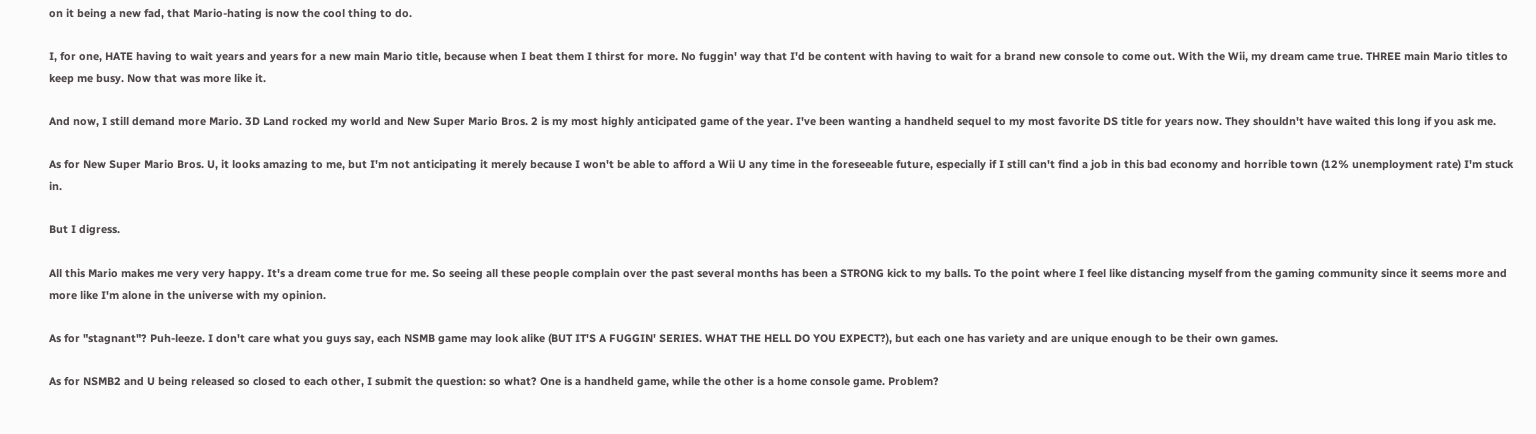on it being a new fad, that Mario-hating is now the cool thing to do.

I, for one, HATE having to wait years and years for a new main Mario title, because when I beat them I thirst for more. No fuggin' way that I'd be content with having to wait for a brand new console to come out. With the Wii, my dream came true. THREE main Mario titles to keep me busy. Now that was more like it.

And now, I still demand more Mario. 3D Land rocked my world and New Super Mario Bros. 2 is my most highly anticipated game of the year. I've been wanting a handheld sequel to my most favorite DS title for years now. They shouldn't have waited this long if you ask me.

As for New Super Mario Bros. U, it looks amazing to me, but I'm not anticipating it merely because I won't be able to afford a Wii U any time in the foreseeable future, especially if I still can't find a job in this bad economy and horrible town (12% unemployment rate) I'm stuck in.

But I digress.

All this Mario makes me very very happy. It's a dream come true for me. So seeing all these people complain over the past several months has been a STRONG kick to my balls. To the point where I feel like distancing myself from the gaming community since it seems more and more like I'm alone in the universe with my opinion.

As for "stagnant"? Puh-leeze. I don't care what you guys say, each NSMB game may look alike (BUT IT'S A FUGGIN' SERIES. WHAT THE HELL DO YOU EXPECT?), but each one has variety and are unique enough to be their own games.

As for NSMB2 and U being released so closed to each other, I submit the question: so what? One is a handheld game, while the other is a home console game. Problem?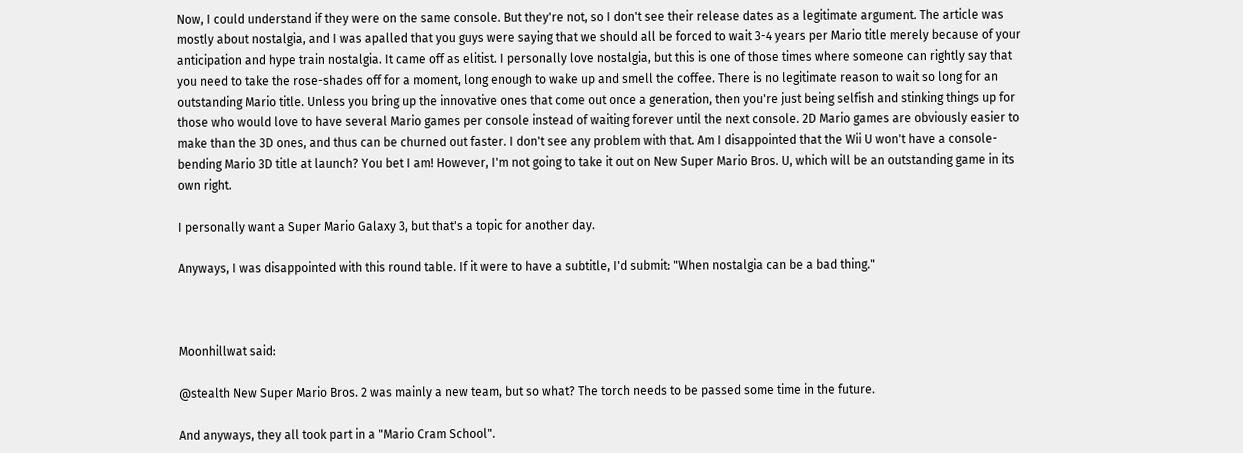Now, I could understand if they were on the same console. But they're not, so I don't see their release dates as a legitimate argument. The article was mostly about nostalgia, and I was apalled that you guys were saying that we should all be forced to wait 3-4 years per Mario title merely because of your anticipation and hype train nostalgia. It came off as elitist. I personally love nostalgia, but this is one of those times where someone can rightly say that you need to take the rose-shades off for a moment, long enough to wake up and smell the coffee. There is no legitimate reason to wait so long for an outstanding Mario title. Unless you bring up the innovative ones that come out once a generation, then you're just being selfish and stinking things up for those who would love to have several Mario games per console instead of waiting forever until the next console. 2D Mario games are obviously easier to make than the 3D ones, and thus can be churned out faster. I don't see any problem with that. Am I disappointed that the Wii U won't have a console-bending Mario 3D title at launch? You bet I am! However, I'm not going to take it out on New Super Mario Bros. U, which will be an outstanding game in its own right.

I personally want a Super Mario Galaxy 3, but that's a topic for another day.

Anyways, I was disappointed with this round table. If it were to have a subtitle, I'd submit: "When nostalgia can be a bad thing."



Moonhillwat said:

@stealth New Super Mario Bros. 2 was mainly a new team, but so what? The torch needs to be passed some time in the future.

And anyways, they all took part in a "Mario Cram School".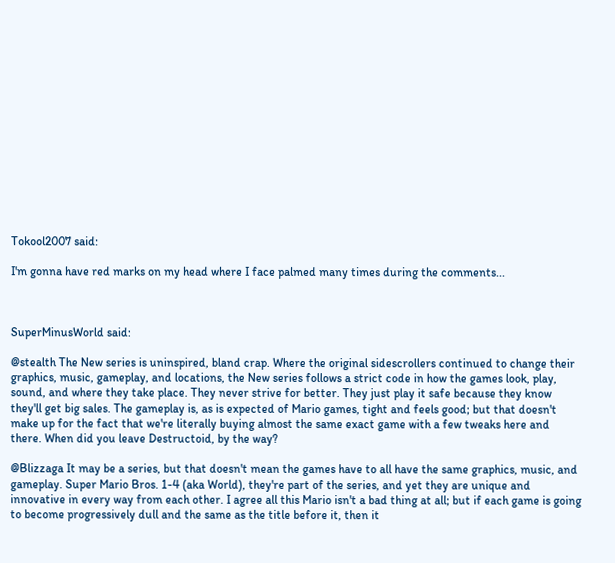Tokool2007 said:

I'm gonna have red marks on my head where I face palmed many times during the comments...



SuperMinusWorld said:

@stealth The New series is uninspired, bland crap. Where the original sidescrollers continued to change their graphics, music, gameplay, and locations, the New series follows a strict code in how the games look, play, sound, and where they take place. They never strive for better. They just play it safe because they know they'll get big sales. The gameplay is, as is expected of Mario games, tight and feels good; but that doesn't make up for the fact that we're literally buying almost the same exact game with a few tweaks here and there. When did you leave Destructoid, by the way?

@Blizzaga It may be a series, but that doesn't mean the games have to all have the same graphics, music, and gameplay. Super Mario Bros. 1-4 (aka World), they're part of the series, and yet they are unique and innovative in every way from each other. I agree all this Mario isn't a bad thing at all; but if each game is going to become progressively dull and the same as the title before it, then it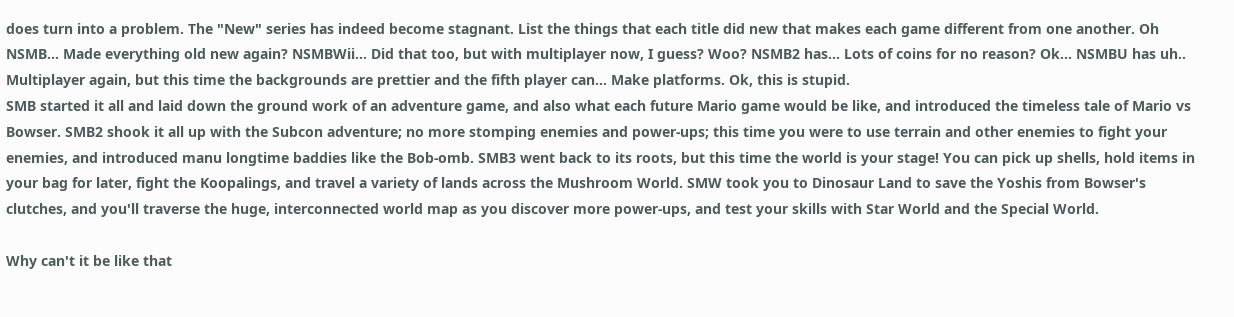does turn into a problem. The "New" series has indeed become stagnant. List the things that each title did new that makes each game different from one another. Oh NSMB... Made everything old new again? NSMBWii... Did that too, but with multiplayer now, I guess? Woo? NSMB2 has... Lots of coins for no reason? Ok... NSMBU has uh.. Multiplayer again, but this time the backgrounds are prettier and the fifth player can... Make platforms. Ok, this is stupid.
SMB started it all and laid down the ground work of an adventure game, and also what each future Mario game would be like, and introduced the timeless tale of Mario vs Bowser. SMB2 shook it all up with the Subcon adventure; no more stomping enemies and power-ups; this time you were to use terrain and other enemies to fight your enemies, and introduced manu longtime baddies like the Bob-omb. SMB3 went back to its roots, but this time the world is your stage! You can pick up shells, hold items in your bag for later, fight the Koopalings, and travel a variety of lands across the Mushroom World. SMW took you to Dinosaur Land to save the Yoshis from Bowser's clutches, and you'll traverse the huge, interconnected world map as you discover more power-ups, and test your skills with Star World and the Special World.

Why can't it be like that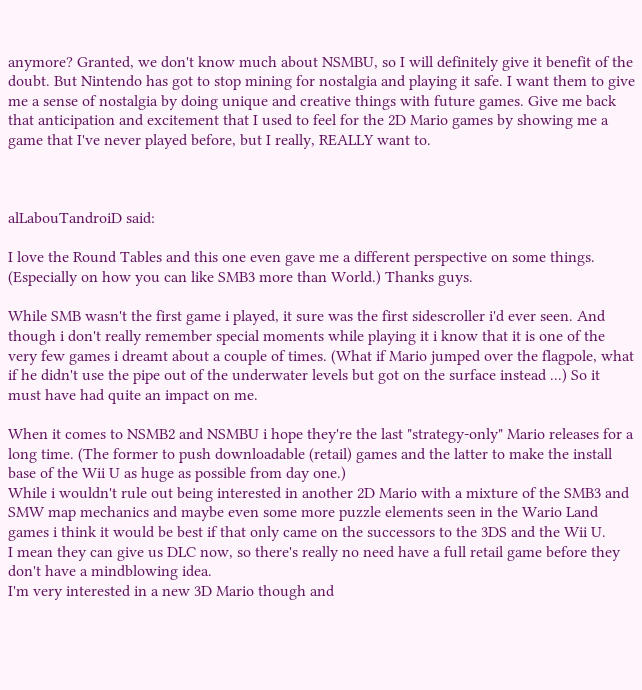anymore? Granted, we don't know much about NSMBU, so I will definitely give it benefit of the doubt. But Nintendo has got to stop mining for nostalgia and playing it safe. I want them to give me a sense of nostalgia by doing unique and creative things with future games. Give me back that anticipation and excitement that I used to feel for the 2D Mario games by showing me a game that I've never played before, but I really, REALLY want to.



alLabouTandroiD said:

I love the Round Tables and this one even gave me a different perspective on some things. (Especially on how you can like SMB3 more than World.) Thanks guys.

While SMB wasn't the first game i played, it sure was the first sidescroller i'd ever seen. And though i don't really remember special moments while playing it i know that it is one of the very few games i dreamt about a couple of times. (What if Mario jumped over the flagpole, what if he didn't use the pipe out of the underwater levels but got on the surface instead ...) So it must have had quite an impact on me.

When it comes to NSMB2 and NSMBU i hope they're the last "strategy-only" Mario releases for a long time. (The former to push downloadable (retail) games and the latter to make the install base of the Wii U as huge as possible from day one.)
While i wouldn't rule out being interested in another 2D Mario with a mixture of the SMB3 and SMW map mechanics and maybe even some more puzzle elements seen in the Wario Land games i think it would be best if that only came on the successors to the 3DS and the Wii U.
I mean they can give us DLC now, so there's really no need have a full retail game before they don't have a mindblowing idea.
I'm very interested in a new 3D Mario though and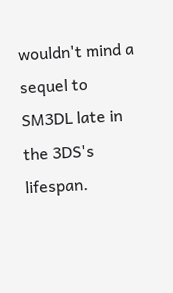wouldn't mind a sequel to SM3DL late in the 3DS's lifespan.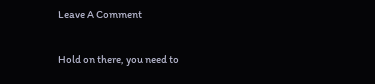Leave A Comment

Hold on there, you need to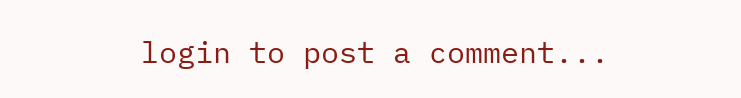login to post a comment...